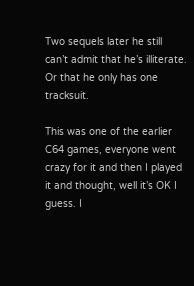Two sequels later he still can’t admit that he’s illiterate. Or that he only has one tracksuit.

This was one of the earlier C64 games, everyone went crazy for it and then I played it and thought, well it’s OK I guess. I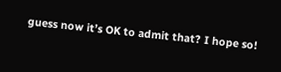guess now it’s OK to admit that? I hope so!